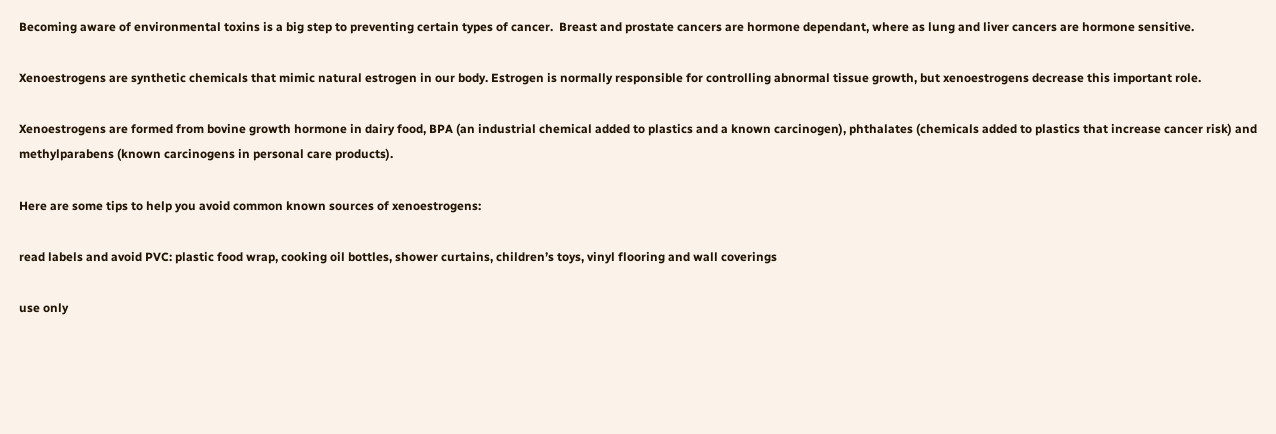Becoming aware of environmental toxins is a big step to preventing certain types of cancer.  Breast and prostate cancers are hormone dependant, where as lung and liver cancers are hormone sensitive.

Xenoestrogens are synthetic chemicals that mimic natural estrogen in our body. Estrogen is normally responsible for controlling abnormal tissue growth, but xenoestrogens decrease this important role.

Xenoestrogens are formed from bovine growth hormone in dairy food, BPA (an industrial chemical added to plastics and a known carcinogen), phthalates (chemicals added to plastics that increase cancer risk) and methylparabens (known carcinogens in personal care products).

Here are some tips to help you avoid common known sources of xenoestrogens:

read labels and avoid PVC: plastic food wrap, cooking oil bottles, shower curtains, children’s toys, vinyl flooring and wall coverings

use only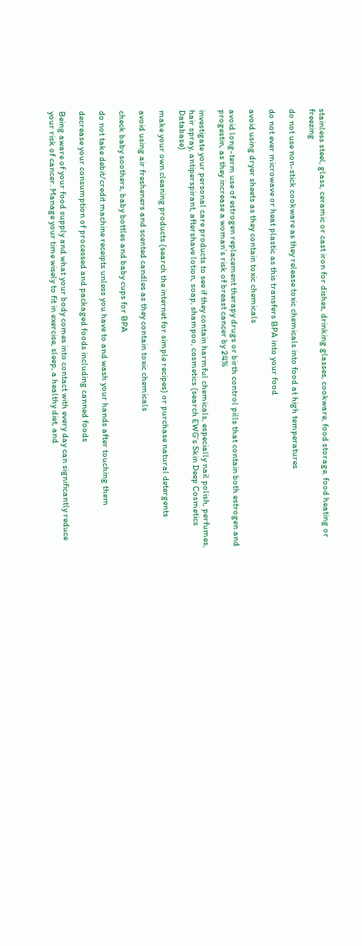stainless steel, glass, ceramic or cast iron for dishes, drinking glasses, cookware, food storage, food heating or freezing

do not use non-stick cookware as they release toxic chemicals into food at high temperatures

do not ever microwave or heat plastic as this transfers BPA into your food

avoid using dryer sheets as they contain toxic chemicals

avoid long-term use of estrogen replacement therapy drugs or birth control pills that contain both estrogen and progestin, as they increase a woman’s risk of breast cancer by 24%

investigate your personal care products to see if they contain harmful chemicals, especially nail polish, perfumes, hair spray, antiperspirant, aftershave lotion, soap, shampoo, cosmetics (search EWG’s Skin Deep Cosmetics Database)

make your own cleaning products (search the internet for simple recipes) or purchase natural detergents

avoid using air fresheners and scented candles as they contain toxic chemicals

check baby soothers, baby bottles and baby cups for BPA

do not take debit/credit machine receipts unless you have to and wash your hands after touching them

decrease your consumption of processed and packaged foods including canned foods

Being aware of your food supply and what your body comes into contact with every day can significantly reduce your risk of cancer. Manage your time wisely to fit in exercise, sleep, a healthy diet, and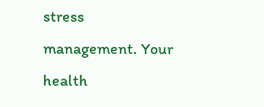stress management. Your health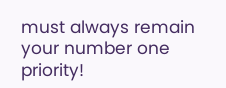must always remain your number one  priority!